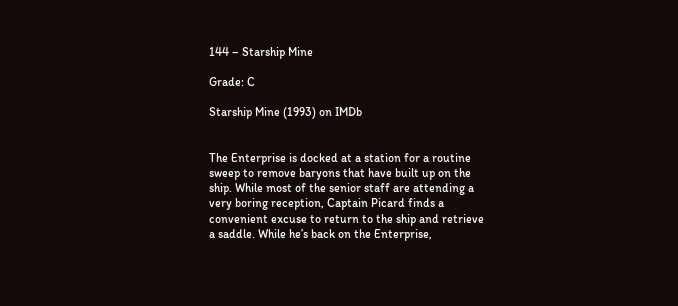144 – Starship Mine

Grade: C

Starship Mine (1993) on IMDb


The Enterprise is docked at a station for a routine sweep to remove baryons that have built up on the ship. While most of the senior staff are attending a very boring reception, Captain Picard finds a convenient excuse to return to the ship and retrieve a saddle. While he’s back on the Enterprise,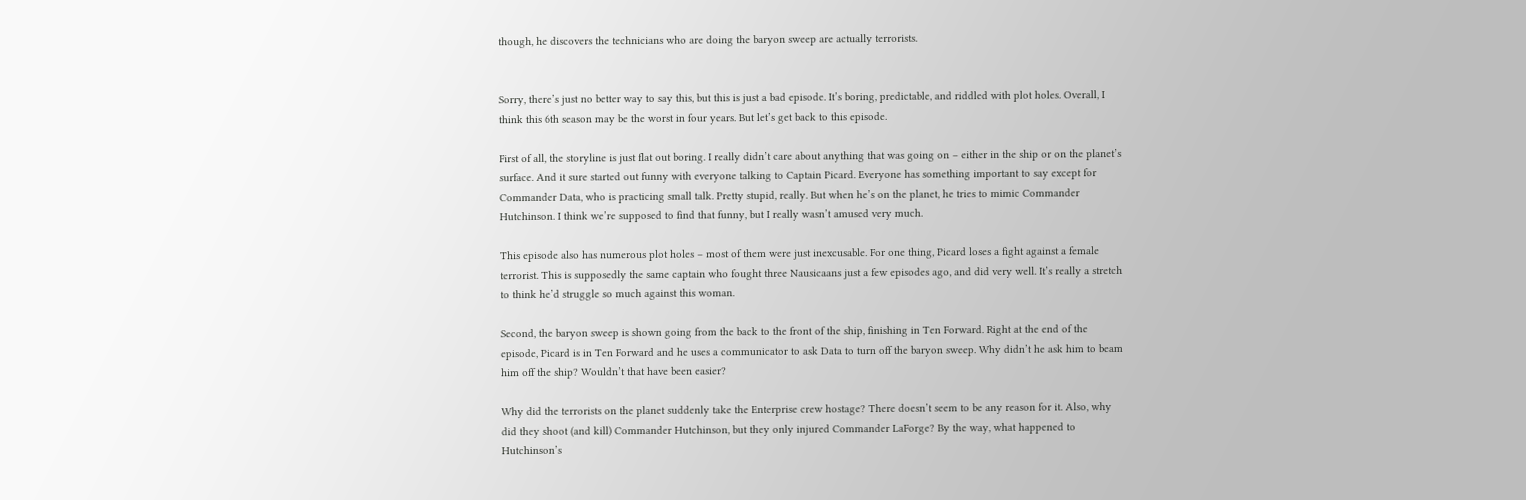though, he discovers the technicians who are doing the baryon sweep are actually terrorists.


Sorry, there’s just no better way to say this, but this is just a bad episode. It’s boring, predictable, and riddled with plot holes. Overall, I think this 6th season may be the worst in four years. But let’s get back to this episode.

First of all, the storyline is just flat out boring. I really didn’t care about anything that was going on – either in the ship or on the planet’s surface. And it sure started out funny with everyone talking to Captain Picard. Everyone has something important to say except for Commander Data, who is practicing small talk. Pretty stupid, really. But when he’s on the planet, he tries to mimic Commander Hutchinson. I think we’re supposed to find that funny, but I really wasn’t amused very much.

This episode also has numerous plot holes – most of them were just inexcusable. For one thing, Picard loses a fight against a female terrorist. This is supposedly the same captain who fought three Nausicaans just a few episodes ago, and did very well. It’s really a stretch to think he’d struggle so much against this woman.

Second, the baryon sweep is shown going from the back to the front of the ship, finishing in Ten Forward. Right at the end of the episode, Picard is in Ten Forward and he uses a communicator to ask Data to turn off the baryon sweep. Why didn’t he ask him to beam him off the ship? Wouldn’t that have been easier?

Why did the terrorists on the planet suddenly take the Enterprise crew hostage? There doesn’t seem to be any reason for it. Also, why did they shoot (and kill) Commander Hutchinson, but they only injured Commander LaForge? By the way, what happened to Hutchinson’s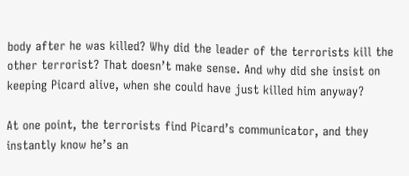body after he was killed? Why did the leader of the terrorists kill the other terrorist? That doesn’t make sense. And why did she insist on keeping Picard alive, when she could have just killed him anyway?

At one point, the terrorists find Picard’s communicator, and they instantly know he’s an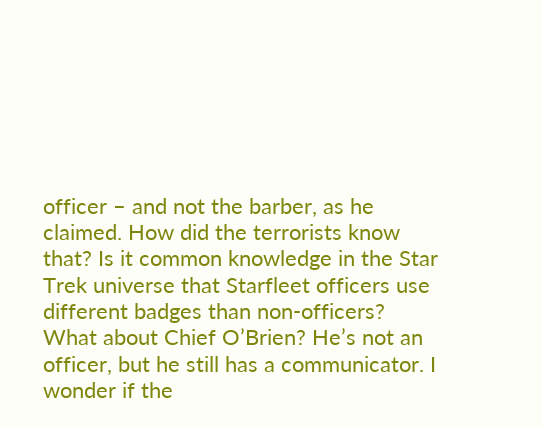officer – and not the barber, as he claimed. How did the terrorists know that? Is it common knowledge in the Star Trek universe that Starfleet officers use different badges than non-officers? What about Chief O’Brien? He’s not an officer, but he still has a communicator. I wonder if the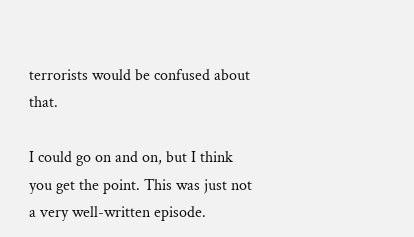terrorists would be confused about that.

I could go on and on, but I think you get the point. This was just not a very well-written episode.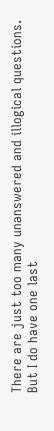There are just too many unanswered and illogical questions. But I do have one last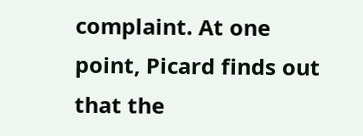complaint. At one point, Picard finds out that the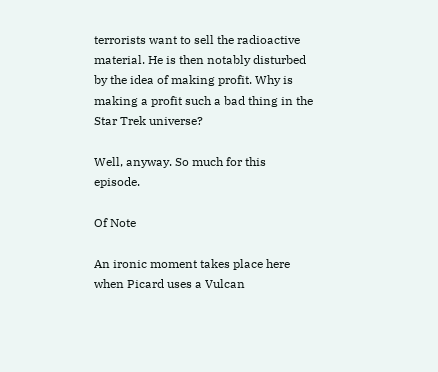terrorists want to sell the radioactive material. He is then notably disturbed by the idea of making profit. Why is making a profit such a bad thing in the Star Trek universe?

Well, anyway. So much for this episode.

Of Note

An ironic moment takes place here when Picard uses a Vulcan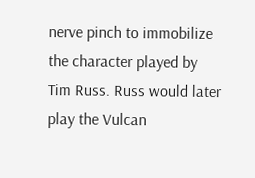nerve pinch to immobilize the character played by Tim Russ. Russ would later play the Vulcan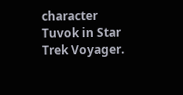character Tuvok in Star Trek Voyager.